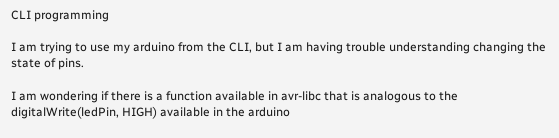CLI programming

I am trying to use my arduino from the CLI, but I am having trouble understanding changing the state of pins.

I am wondering if there is a function available in avr-libc that is analogous to the digitalWrite(ledPin, HIGH) available in the arduino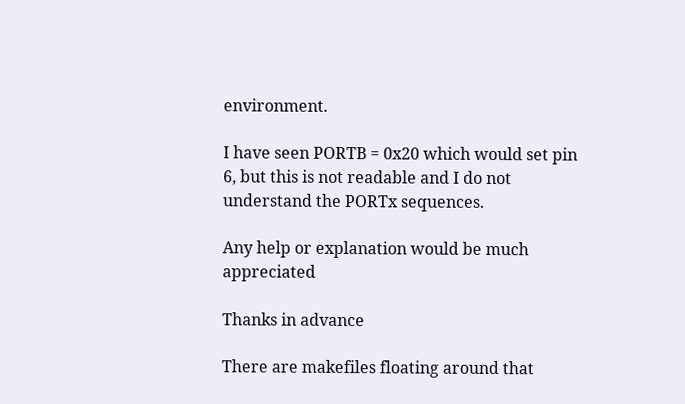environment.

I have seen PORTB = 0x20 which would set pin 6, but this is not readable and I do not understand the PORTx sequences.

Any help or explanation would be much appreciated

Thanks in advance

There are makefiles floating around that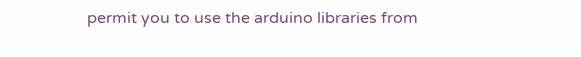permit you to use the arduino libraries from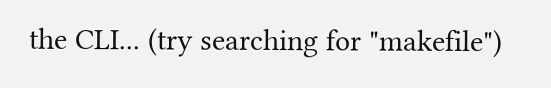the CLI... (try searching for "makefile")